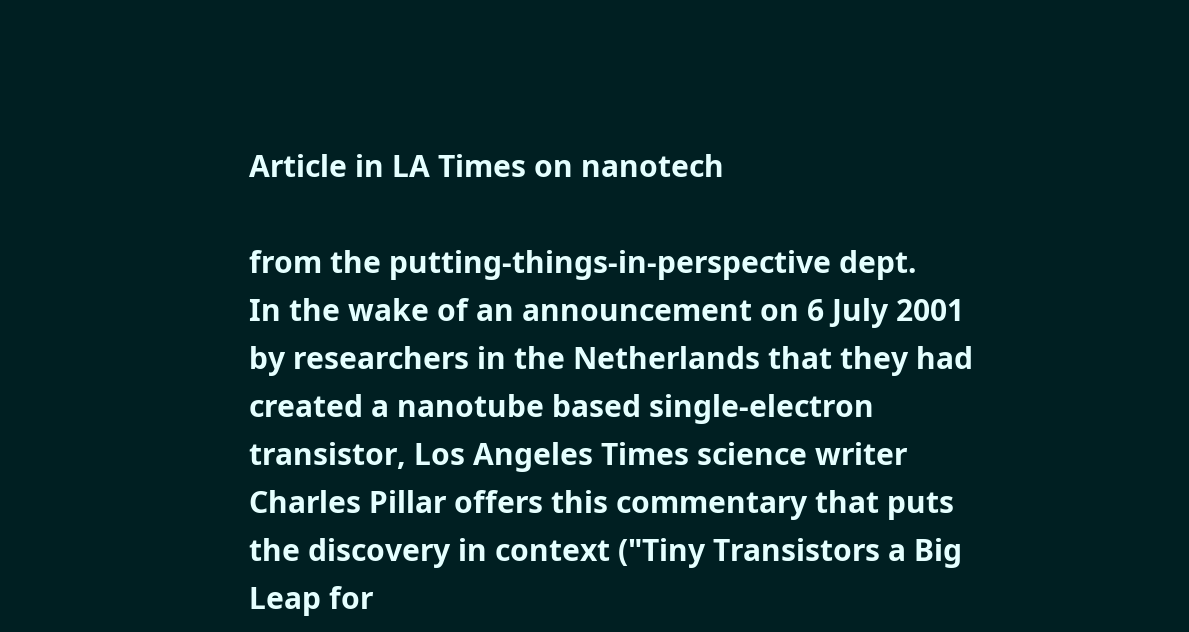Article in LA Times on nanotech

from the putting-things-in-perspective dept.
In the wake of an announcement on 6 July 2001 by researchers in the Netherlands that they had created a nanotube based single-electron transistor, Los Angeles Times science writer Charles Pillar offers this commentary that puts the discovery in context ("Tiny Transistors a Big Leap for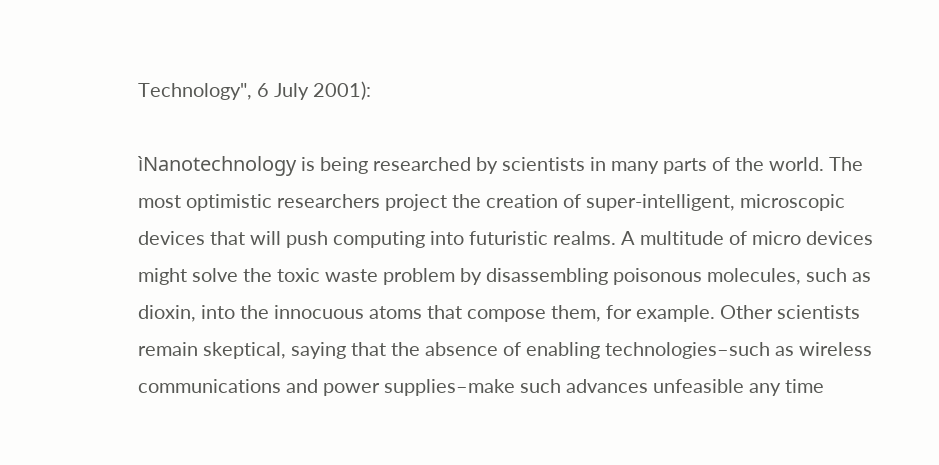Technology", 6 July 2001):

ìNanotechnology is being researched by scientists in many parts of the world. The most optimistic researchers project the creation of super-intelligent, microscopic devices that will push computing into futuristic realms. A multitude of micro devices might solve the toxic waste problem by disassembling poisonous molecules, such as dioxin, into the innocuous atoms that compose them, for example. Other scientists remain skeptical, saying that the absence of enabling technologies–such as wireless communications and power supplies–make such advances unfeasible any time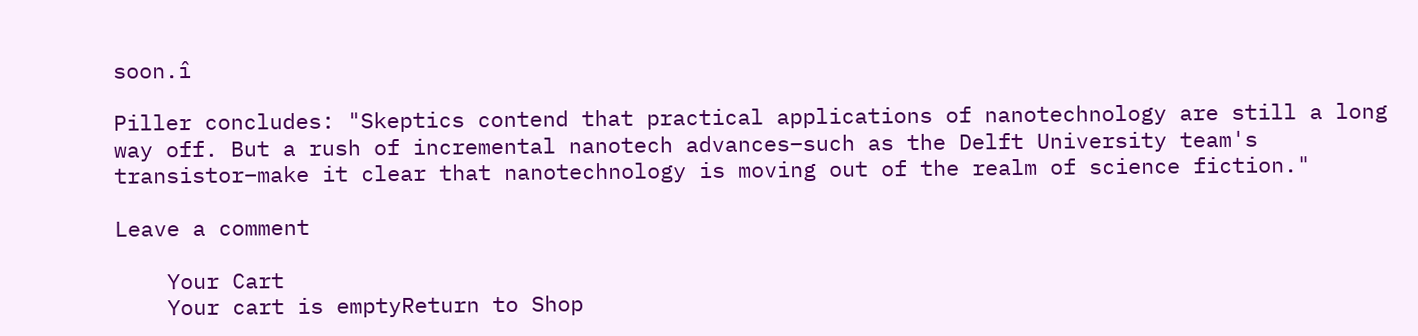soon.î

Piller concludes: "Skeptics contend that practical applications of nanotechnology are still a long way off. But a rush of incremental nanotech advances–such as the Delft University team's transistor–make it clear that nanotechnology is moving out of the realm of science fiction."

Leave a comment

    Your Cart
    Your cart is emptyReturn to Shop